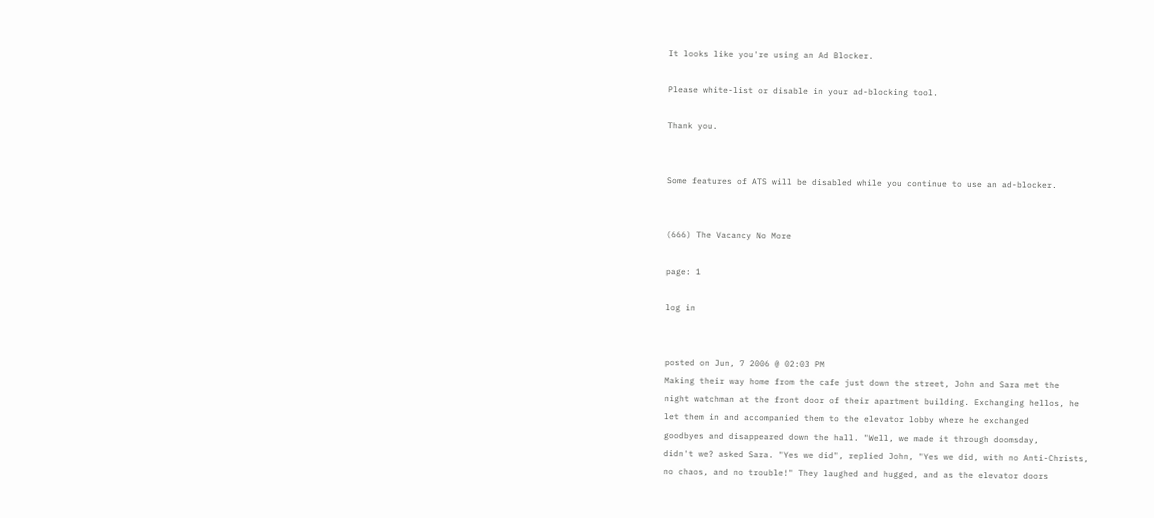It looks like you're using an Ad Blocker.

Please white-list or disable in your ad-blocking tool.

Thank you.


Some features of ATS will be disabled while you continue to use an ad-blocker.


(666) The Vacancy No More

page: 1

log in


posted on Jun, 7 2006 @ 02:03 PM
Making their way home from the cafe just down the street, John and Sara met the
night watchman at the front door of their apartment building. Exchanging hellos, he
let them in and accompanied them to the elevator lobby where he exchanged
goodbyes and disappeared down the hall. "Well, we made it through doomsday,
didn't we? asked Sara. "Yes we did", replied John, "Yes we did, with no Anti-Christs,
no chaos, and no trouble!" They laughed and hugged, and as the elevator doors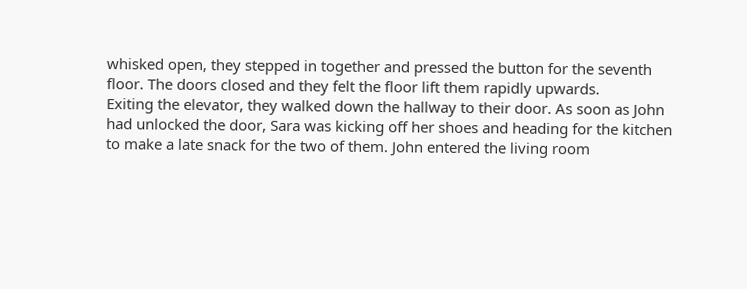whisked open, they stepped in together and pressed the button for the seventh
floor. The doors closed and they felt the floor lift them rapidly upwards.
Exiting the elevator, they walked down the hallway to their door. As soon as John
had unlocked the door, Sara was kicking off her shoes and heading for the kitchen
to make a late snack for the two of them. John entered the living room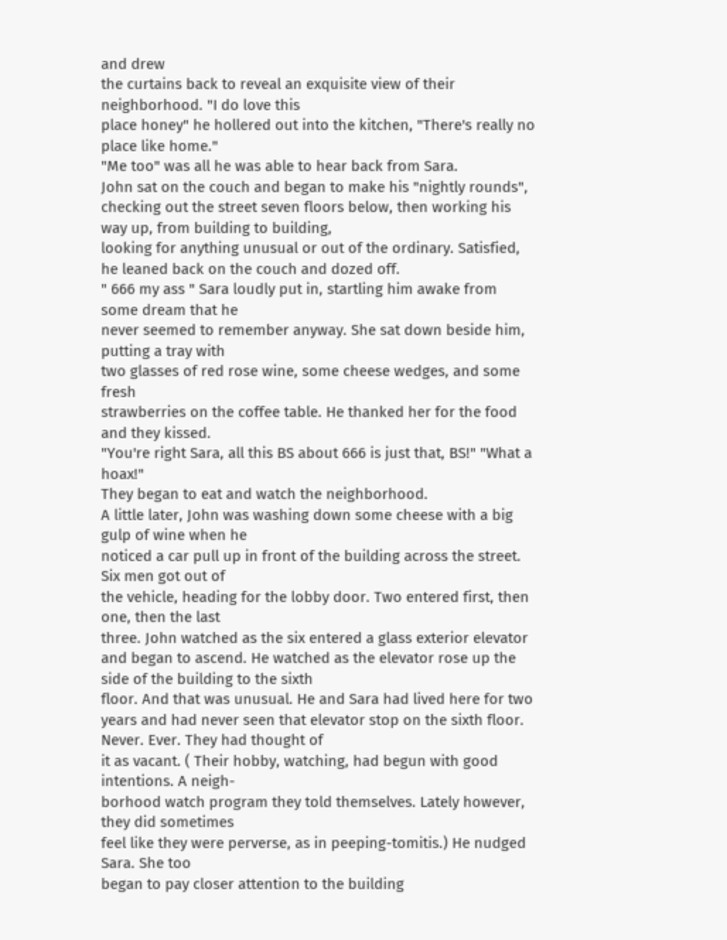and drew
the curtains back to reveal an exquisite view of their neighborhood. "I do love this
place honey" he hollered out into the kitchen, "There's really no place like home."
"Me too" was all he was able to hear back from Sara.
John sat on the couch and began to make his "nightly rounds", checking out the street seven floors below, then working his way up, from building to building,
looking for anything unusual or out of the ordinary. Satisfied, he leaned back on the couch and dozed off.
" 666 my ass " Sara loudly put in, startling him awake from some dream that he
never seemed to remember anyway. She sat down beside him, putting a tray with
two glasses of red rose wine, some cheese wedges, and some fresh
strawberries on the coffee table. He thanked her for the food and they kissed.
"You're right Sara, all this BS about 666 is just that, BS!" "What a hoax!"
They began to eat and watch the neighborhood.
A little later, John was washing down some cheese with a big gulp of wine when he
noticed a car pull up in front of the building across the street. Six men got out of
the vehicle, heading for the lobby door. Two entered first, then one, then the last
three. John watched as the six entered a glass exterior elevator and began to ascend. He watched as the elevator rose up the side of the building to the sixth
floor. And that was unusual. He and Sara had lived here for two years and had never seen that elevator stop on the sixth floor. Never. Ever. They had thought of
it as vacant. ( Their hobby, watching, had begun with good intentions. A neigh-
borhood watch program they told themselves. Lately however, they did sometimes
feel like they were perverse, as in peeping-tomitis.) He nudged Sara. She too
began to pay closer attention to the building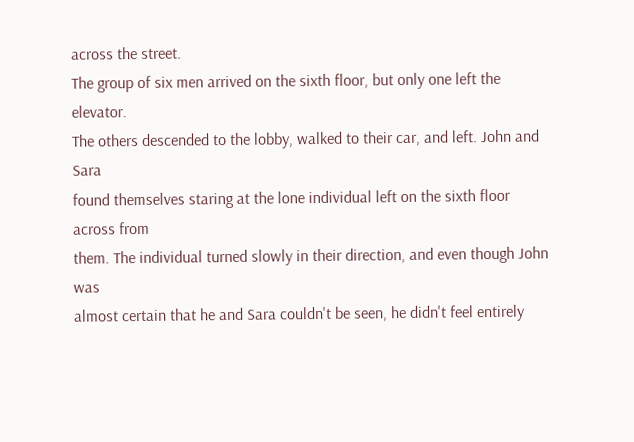across the street.
The group of six men arrived on the sixth floor, but only one left the elevator.
The others descended to the lobby, walked to their car, and left. John and Sara
found themselves staring at the lone individual left on the sixth floor across from
them. The individual turned slowly in their direction, and even though John was
almost certain that he and Sara couldn't be seen, he didn't feel entirely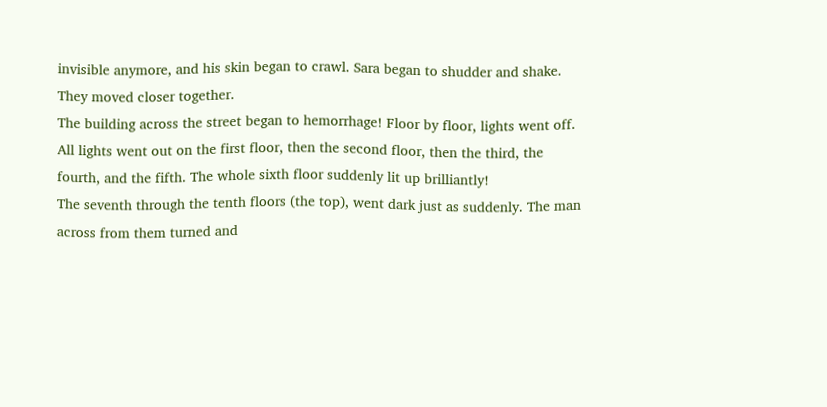invisible anymore, and his skin began to crawl. Sara began to shudder and shake.
They moved closer together.
The building across the street began to hemorrhage! Floor by floor, lights went off.
All lights went out on the first floor, then the second floor, then the third, the
fourth, and the fifth. The whole sixth floor suddenly lit up brilliantly!
The seventh through the tenth floors (the top), went dark just as suddenly. The man across from them turned and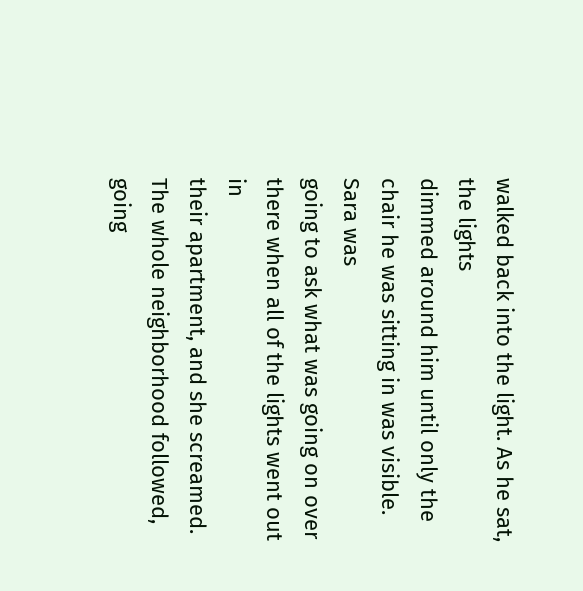walked back into the light. As he sat, the lights
dimmed around him until only the chair he was sitting in was visible. Sara was
going to ask what was going on over there when all of the lights went out in
their apartment, and she screamed. The whole neighborhood followed, going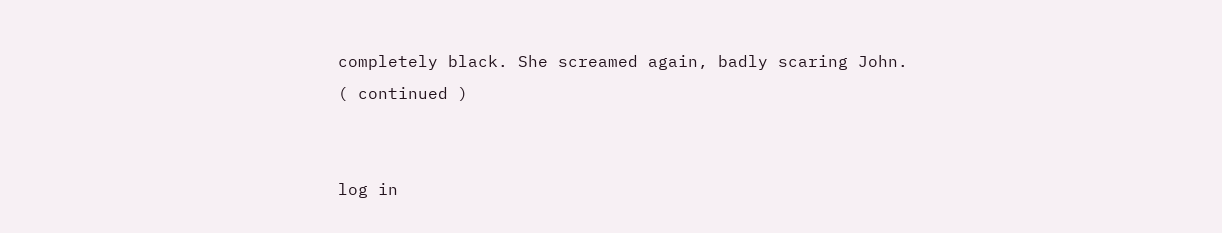completely black. She screamed again, badly scaring John.
( continued )


log in